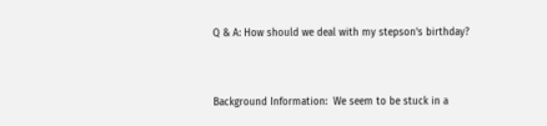Q & A: How should we deal with my stepson's birthday?


Background Information:  We seem to be stuck in a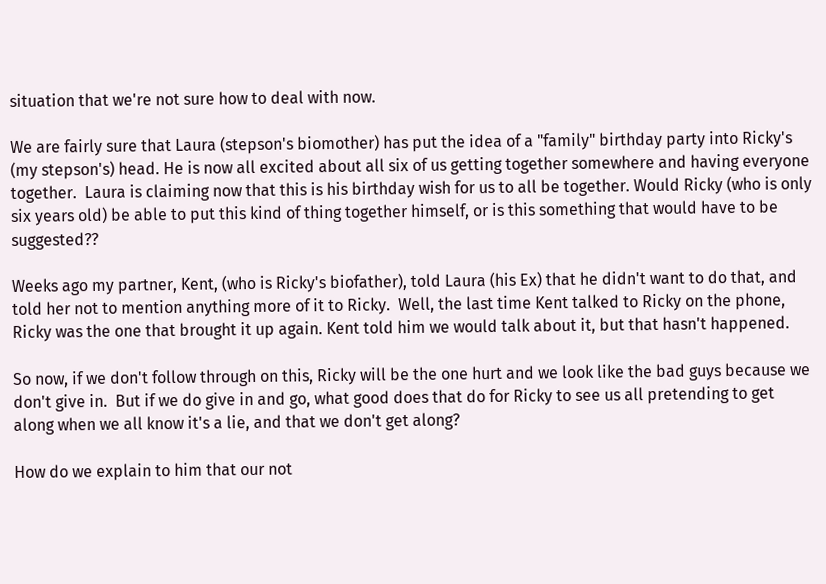situation that we're not sure how to deal with now.

We are fairly sure that Laura (stepson's biomother) has put the idea of a "family" birthday party into Ricky's (my stepson's) head. He is now all excited about all six of us getting together somewhere and having everyone together.  Laura is claiming now that this is his birthday wish for us to all be together. Would Ricky (who is only six years old) be able to put this kind of thing together himself, or is this something that would have to be suggested??

Weeks ago my partner, Kent, (who is Ricky's biofather), told Laura (his Ex) that he didn't want to do that, and told her not to mention anything more of it to Ricky.  Well, the last time Kent talked to Ricky on the phone, Ricky was the one that brought it up again. Kent told him we would talk about it, but that hasn't happened.

So now, if we don't follow through on this, Ricky will be the one hurt and we look like the bad guys because we don't give in.  But if we do give in and go, what good does that do for Ricky to see us all pretending to get along when we all know it's a lie, and that we don't get along?

How do we explain to him that our not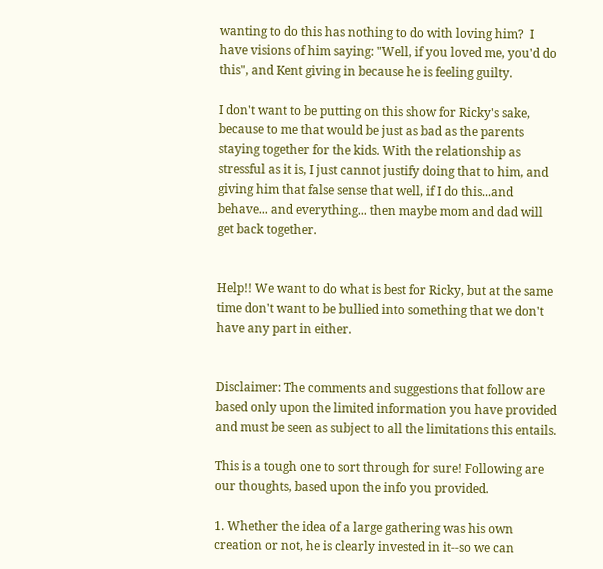wanting to do this has nothing to do with loving him?  I have visions of him saying: "Well, if you loved me, you'd do this", and Kent giving in because he is feeling guilty.

I don't want to be putting on this show for Ricky's sake, because to me that would be just as bad as the parents staying together for the kids. With the relationship as stressful as it is, I just cannot justify doing that to him, and giving him that false sense that well, if I do this...and behave... and everything... then maybe mom and dad will get back together.


Help!! We want to do what is best for Ricky, but at the same time don't want to be bullied into something that we don't have any part in either.


Disclaimer: The comments and suggestions that follow are based only upon the limited information you have provided and must be seen as subject to all the limitations this entails.

This is a tough one to sort through for sure! Following are our thoughts, based upon the info you provided.

1. Whether the idea of a large gathering was his own creation or not, he is clearly invested in it--so we can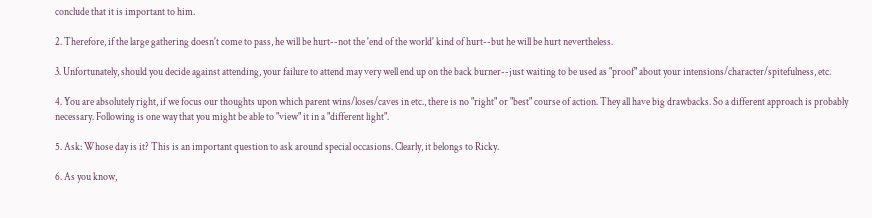conclude that it is important to him.

2. Therefore, if the large gathering doesn't come to pass, he will be hurt--not the 'end of the world' kind of hurt--but he will be hurt nevertheless.

3. Unfortunately, should you decide against attending, your failure to attend may very well end up on the back burner--just waiting to be used as "proof" about your intensions/character/spitefulness, etc.

4. You are absolutely right, if we focus our thoughts upon which parent wins/loses/caves in etc., there is no "right" or "best" course of action. They all have big drawbacks. So a different approach is probably necessary. Following is one way that you might be able to "view" it in a "different light".

5. Ask: Whose day is it? This is an important question to ask around special occasions. Clearly, it belongs to Ricky.

6. As you know,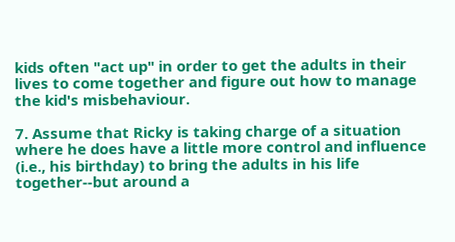kids often "act up" in order to get the adults in their lives to come together and figure out how to manage the kid's misbehaviour.

7. Assume that Ricky is taking charge of a situation where he does have a little more control and influence (i.e., his birthday) to bring the adults in his life together--but around a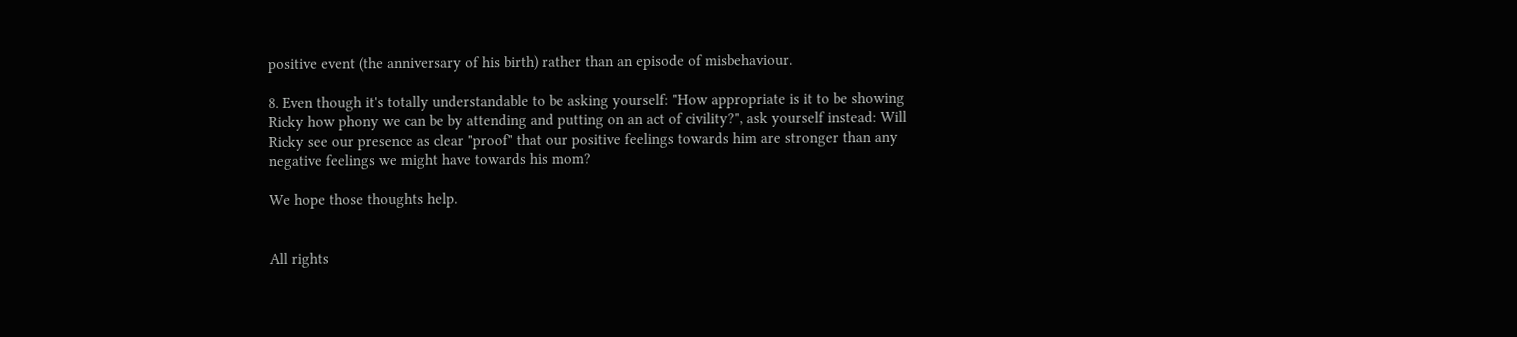positive event (the anniversary of his birth) rather than an episode of misbehaviour.

8. Even though it's totally understandable to be asking yourself: "How appropriate is it to be showing Ricky how phony we can be by attending and putting on an act of civility?", ask yourself instead: Will Ricky see our presence as clear "proof" that our positive feelings towards him are stronger than any negative feelings we might have towards his mom?

We hope those thoughts help.


All rights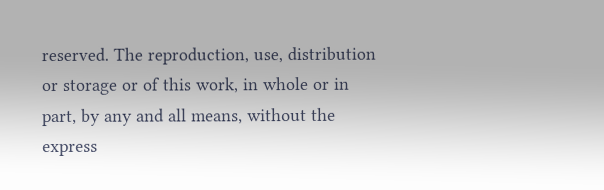reserved. The reproduction, use, distribution or storage or of this work, in whole or in part, by any and all means, without the express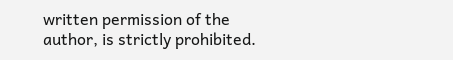written permission of the author, is strictly prohibited.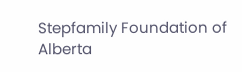Stepfamily Foundation of Alberta